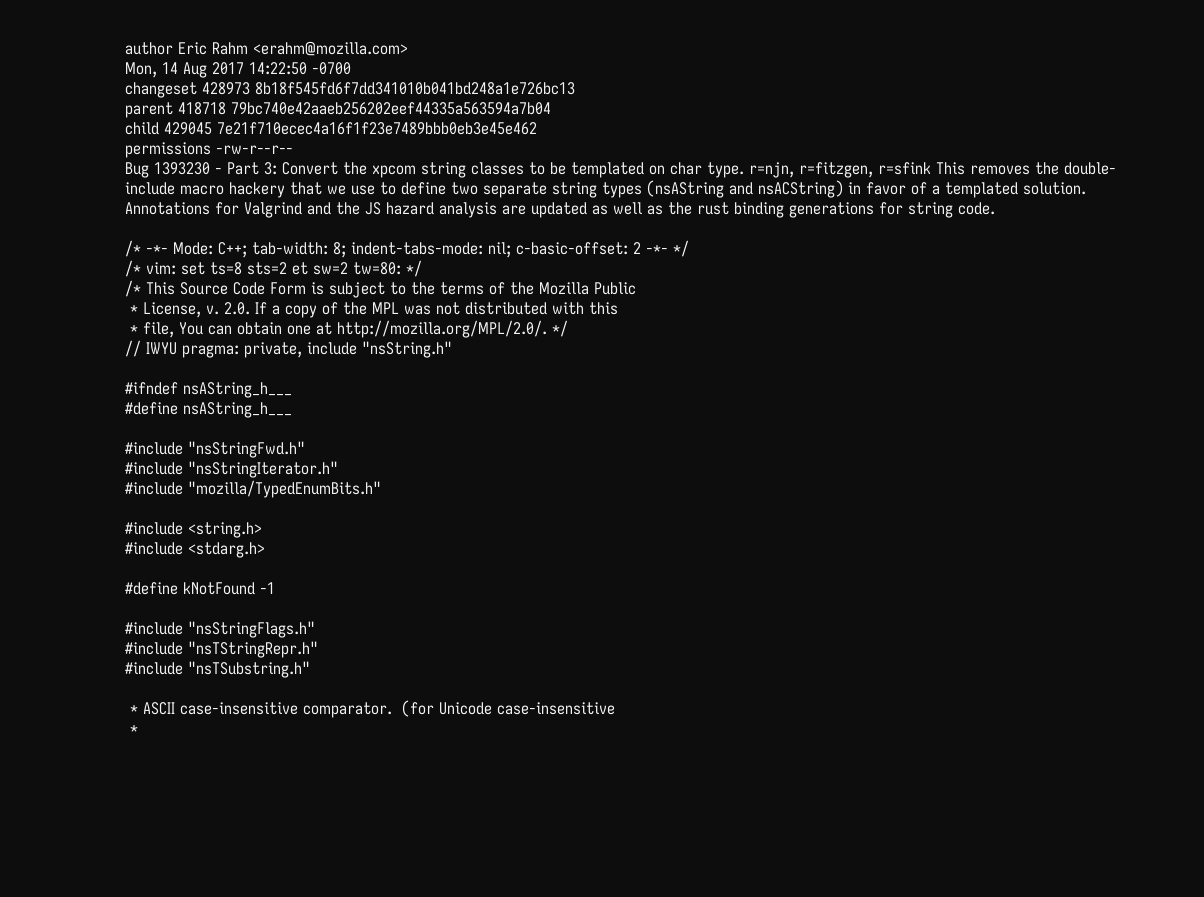author Eric Rahm <erahm@mozilla.com>
Mon, 14 Aug 2017 14:22:50 -0700
changeset 428973 8b18f545fd6f7dd341010b041bd248a1e726bc13
parent 418718 79bc740e42aaeb256202eef44335a563594a7b04
child 429045 7e21f710ecec4a16f1f23e7489bbb0eb3e45e462
permissions -rw-r--r--
Bug 1393230 - Part 3: Convert the xpcom string classes to be templated on char type. r=njn, r=fitzgen, r=sfink This removes the double-include macro hackery that we use to define two separate string types (nsAString and nsACString) in favor of a templated solution. Annotations for Valgrind and the JS hazard analysis are updated as well as the rust binding generations for string code.

/* -*- Mode: C++; tab-width: 8; indent-tabs-mode: nil; c-basic-offset: 2 -*- */
/* vim: set ts=8 sts=2 et sw=2 tw=80: */
/* This Source Code Form is subject to the terms of the Mozilla Public
 * License, v. 2.0. If a copy of the MPL was not distributed with this
 * file, You can obtain one at http://mozilla.org/MPL/2.0/. */
// IWYU pragma: private, include "nsString.h"

#ifndef nsAString_h___
#define nsAString_h___

#include "nsStringFwd.h"
#include "nsStringIterator.h"
#include "mozilla/TypedEnumBits.h"

#include <string.h>
#include <stdarg.h>

#define kNotFound -1

#include "nsStringFlags.h"
#include "nsTStringRepr.h"
#include "nsTSubstring.h"

 * ASCII case-insensitive comparator.  (for Unicode case-insensitive
 *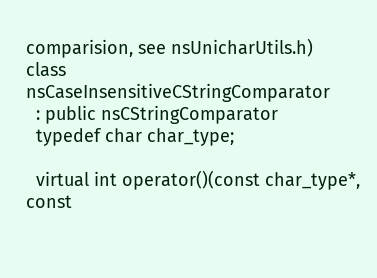comparision, see nsUnicharUtils.h)
class nsCaseInsensitiveCStringComparator
  : public nsCStringComparator
  typedef char char_type;

  virtual int operator()(const char_type*, const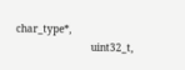char_type*,
                         uint32_t,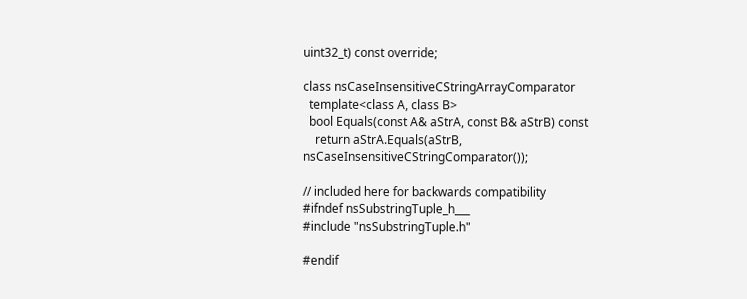uint32_t) const override;

class nsCaseInsensitiveCStringArrayComparator
  template<class A, class B>
  bool Equals(const A& aStrA, const B& aStrB) const
    return aStrA.Equals(aStrB, nsCaseInsensitiveCStringComparator());

// included here for backwards compatibility
#ifndef nsSubstringTuple_h___
#include "nsSubstringTuple.h"

#endif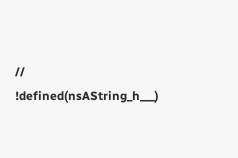// !defined(nsAString_h___)